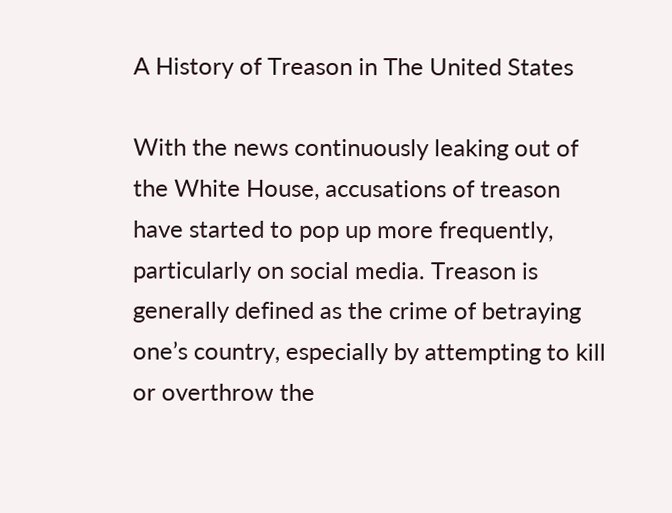A History of Treason in The United States

With the news continuously leaking out of the White House, accusations of treason have started to pop up more frequently, particularly on social media. Treason is generally defined as the crime of betraying one’s country, especially by attempting to kill or overthrow the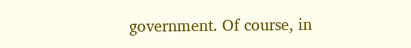government. Of course, in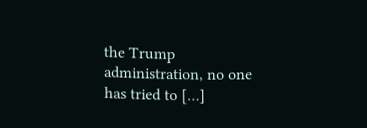the Trump administration, no one has tried to […]